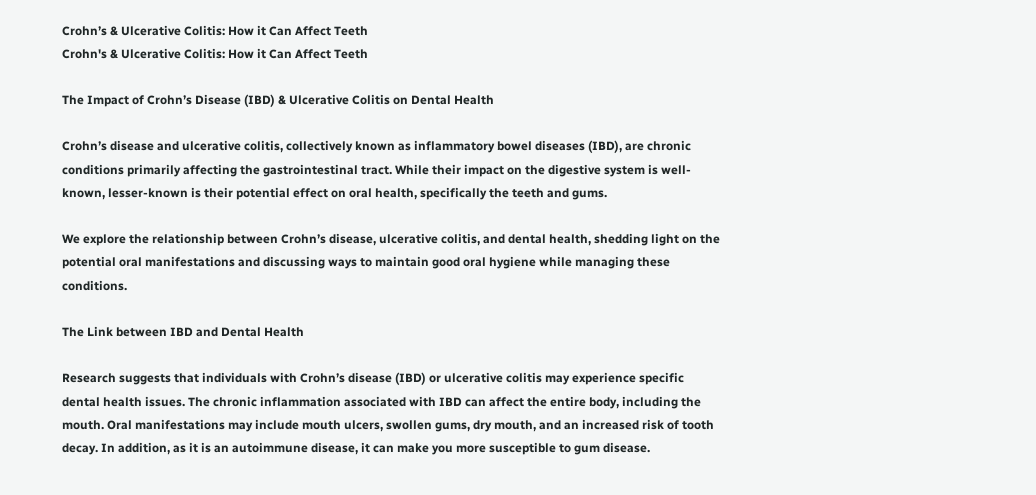Crohn’s & Ulcerative Colitis: How it Can Affect Teeth
Crohn's & Ulcerative Colitis: How it Can Affect Teeth

The Impact of Crohn’s Disease (IBD) & Ulcerative Colitis on Dental Health

Crohn’s disease and ulcerative colitis, collectively known as inflammatory bowel diseases (IBD), are chronic conditions primarily affecting the gastrointestinal tract. While their impact on the digestive system is well-known, lesser-known is their potential effect on oral health, specifically the teeth and gums.

We explore the relationship between Crohn’s disease, ulcerative colitis, and dental health, shedding light on the potential oral manifestations and discussing ways to maintain good oral hygiene while managing these conditions.

The Link between IBD and Dental Health

Research suggests that individuals with Crohn’s disease (IBD) or ulcerative colitis may experience specific dental health issues. The chronic inflammation associated with IBD can affect the entire body, including the mouth. Oral manifestations may include mouth ulcers, swollen gums, dry mouth, and an increased risk of tooth decay. In addition, as it is an autoimmune disease, it can make you more susceptible to gum disease.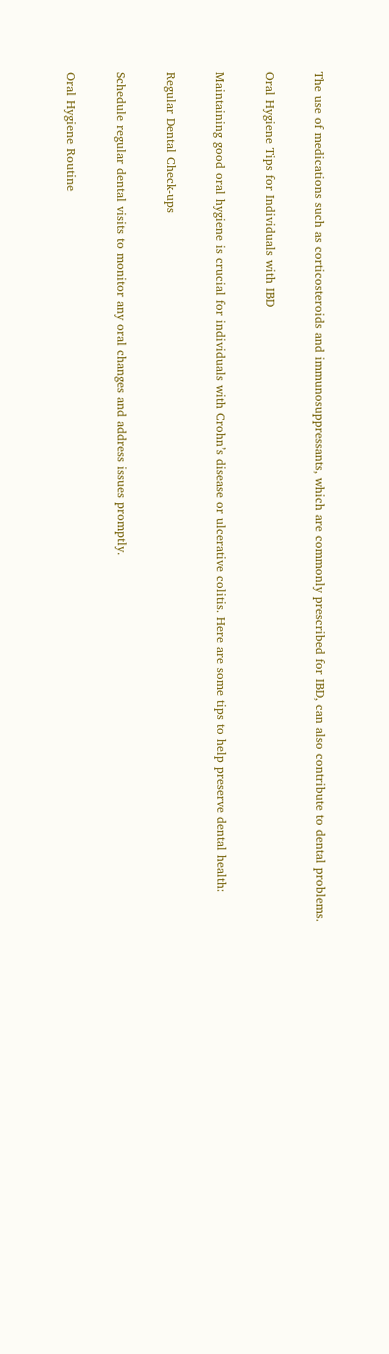The use of medications such as corticosteroids and immunosuppressants, which are commonly prescribed for IBD, can also contribute to dental problems.

Oral Hygiene Tips for Individuals with IBD

Maintaining good oral hygiene is crucial for individuals with Crohn’s disease or ulcerative colitis. Here are some tips to help preserve dental health:

Regular Dental Check-ups

Schedule regular dental visits to monitor any oral changes and address issues promptly.

Oral Hygiene Routine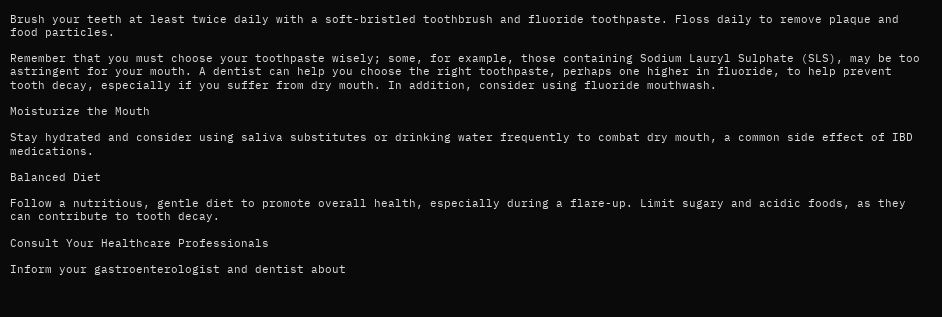Brush your teeth at least twice daily with a soft-bristled toothbrush and fluoride toothpaste. Floss daily to remove plaque and food particles.

Remember that you must choose your toothpaste wisely; some, for example, those containing Sodium Lauryl Sulphate (SLS), may be too astringent for your mouth. A dentist can help you choose the right toothpaste, perhaps one higher in fluoride, to help prevent tooth decay, especially if you suffer from dry mouth. In addition, consider using fluoride mouthwash.

Moisturize the Mouth

Stay hydrated and consider using saliva substitutes or drinking water frequently to combat dry mouth, a common side effect of IBD medications.

Balanced Diet

Follow a nutritious, gentle diet to promote overall health, especially during a flare-up. Limit sugary and acidic foods, as they can contribute to tooth decay.

Consult Your Healthcare Professionals

Inform your gastroenterologist and dentist about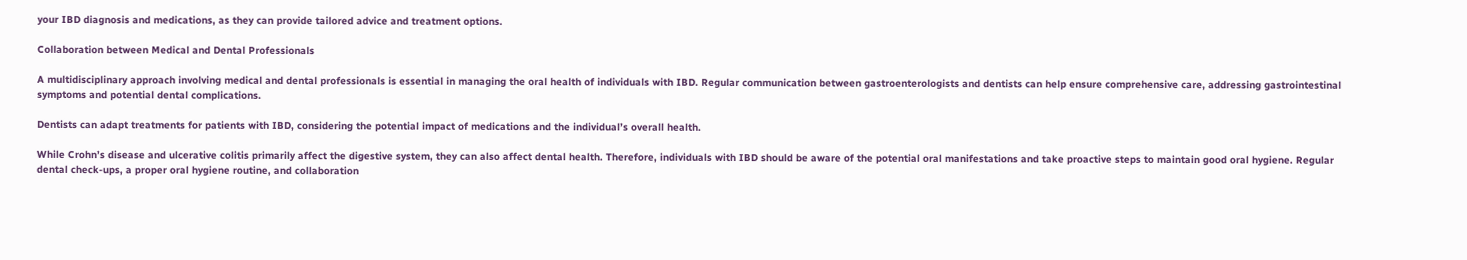your IBD diagnosis and medications, as they can provide tailored advice and treatment options.

Collaboration between Medical and Dental Professionals

A multidisciplinary approach involving medical and dental professionals is essential in managing the oral health of individuals with IBD. Regular communication between gastroenterologists and dentists can help ensure comprehensive care, addressing gastrointestinal symptoms and potential dental complications.

Dentists can adapt treatments for patients with IBD, considering the potential impact of medications and the individual’s overall health.

While Crohn’s disease and ulcerative colitis primarily affect the digestive system, they can also affect dental health. Therefore, individuals with IBD should be aware of the potential oral manifestations and take proactive steps to maintain good oral hygiene. Regular dental check-ups, a proper oral hygiene routine, and collaboration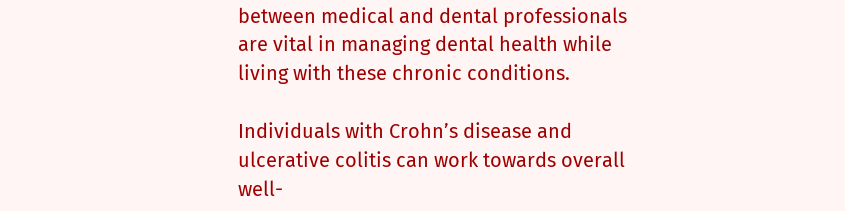between medical and dental professionals are vital in managing dental health while living with these chronic conditions.

Individuals with Crohn’s disease and ulcerative colitis can work towards overall well-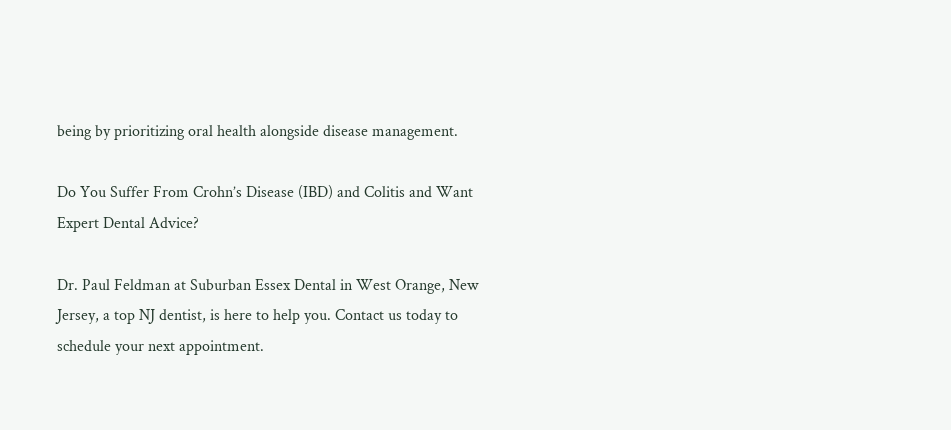being by prioritizing oral health alongside disease management.

Do You Suffer From Crohn’s Disease (IBD) and Colitis and Want Expert Dental Advice?

Dr. Paul Feldman at Suburban Essex Dental in West Orange, New Jersey, a top NJ dentist, is here to help you. Contact us today to schedule your next appointment.